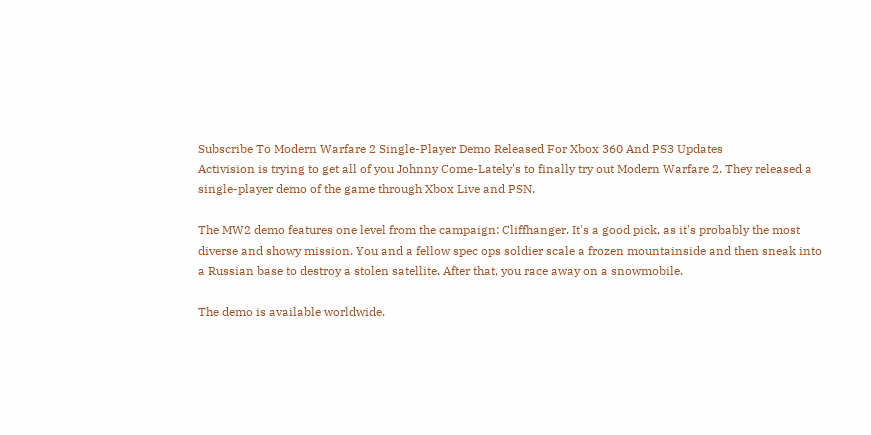Subscribe To Modern Warfare 2 Single-Player Demo Released For Xbox 360 And PS3 Updates
Activision is trying to get all of you Johnny Come-Lately's to finally try out Modern Warfare 2. They released a single-player demo of the game through Xbox Live and PSN.

The MW2 demo features one level from the campaign: Cliffhanger. It's a good pick, as it's probably the most diverse and showy mission. You and a fellow spec ops soldier scale a frozen mountainside and then sneak into a Russian base to destroy a stolen satellite. After that, you race away on a snowmobile.

The demo is available worldwide.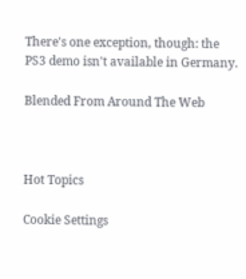There's one exception, though: the PS3 demo isn't available in Germany.

Blended From Around The Web



Hot Topics

Cookie Settings